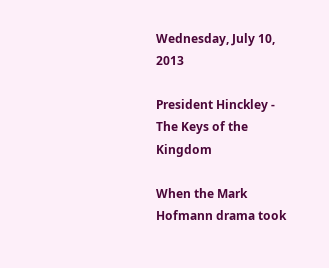Wednesday, July 10, 2013

President Hinckley - The Keys of the Kingdom

When the Mark Hofmann drama took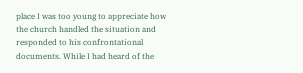place I was too young to appreciate how the church handled the situation and responded to his confrontational documents. While I had heard of the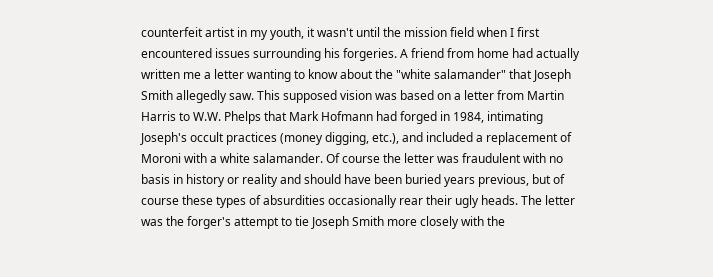counterfeit artist in my youth, it wasn't until the mission field when I first encountered issues surrounding his forgeries. A friend from home had actually written me a letter wanting to know about the "white salamander" that Joseph Smith allegedly saw. This supposed vision was based on a letter from Martin Harris to W.W. Phelps that Mark Hofmann had forged in 1984, intimating Joseph's occult practices (money digging, etc.), and included a replacement of Moroni with a white salamander. Of course the letter was fraudulent with no basis in history or reality and should have been buried years previous, but of course these types of absurdities occasionally rear their ugly heads. The letter was the forger's attempt to tie Joseph Smith more closely with the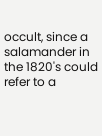occult, since a salamander in the 1820's could refer to a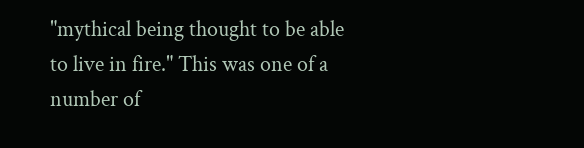"mythical being thought to be able to live in fire." This was one of a number of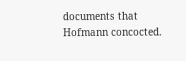documents that Hofmann concocted.